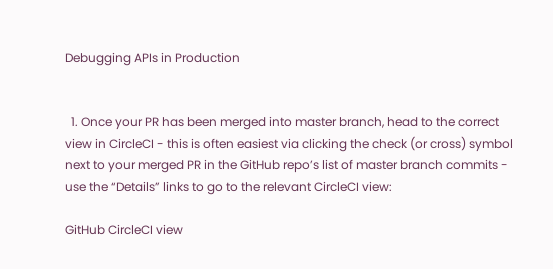Debugging APIs in Production


  1. Once your PR has been merged into master branch, head to the correct view in CircleCI - this is often easiest via clicking the check (or cross) symbol next to your merged PR in the GitHub repo’s list of master branch commits - use the “Details” links to go to the relevant CircleCI view:

GitHub CircleCI view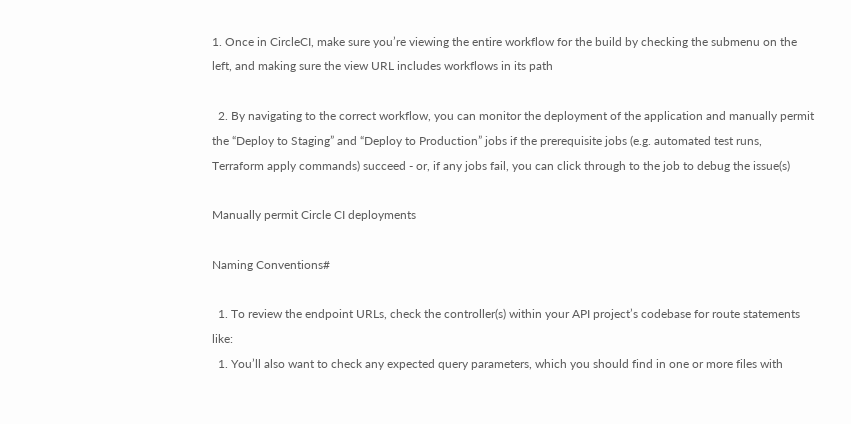1. Once in CircleCI, make sure you’re viewing the entire workflow for the build by checking the submenu on the left, and making sure the view URL includes workflows in its path

  2. By navigating to the correct workflow, you can monitor the deployment of the application and manually permit the “Deploy to Staging” and “Deploy to Production” jobs if the prerequisite jobs (e.g. automated test runs, Terraform apply commands) succeed - or, if any jobs fail, you can click through to the job to debug the issue(s)

Manually permit Circle CI deployments

Naming Conventions#

  1. To review the endpoint URLs, check the controller(s) within your API project’s codebase for route statements like:
  1. You’ll also want to check any expected query parameters, which you should find in one or more files with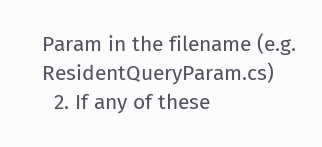Param in the filename (e.g. ResidentQueryParam.cs)
  2. If any of these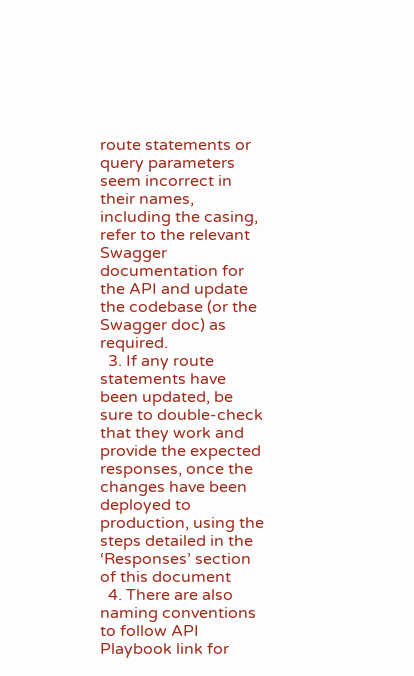route statements or query parameters seem incorrect in their names, including the casing, refer to the relevant Swagger documentation for the API and update the codebase (or the Swagger doc) as required.
  3. If any route statements have been updated, be sure to double-check that they work and provide the expected responses, once the changes have been deployed to production, using the steps detailed in the ‘Responses’ section of this document
  4. There are also naming conventions to follow API Playbook link for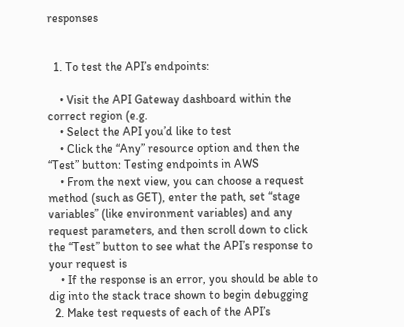responses


  1. To test the API’s endpoints:

    • Visit the API Gateway dashboard within the correct region (e.g.
    • Select the API you’d like to test
    • Click the “Any” resource option and then the “Test” button: Testing endpoints in AWS
    • From the next view, you can choose a request method (such as GET), enter the path, set “stage variables” (like environment variables) and any request parameters, and then scroll down to click the “Test” button to see what the API’s response to your request is
    • If the response is an error, you should be able to dig into the stack trace shown to begin debugging
  2. Make test requests of each of the API’s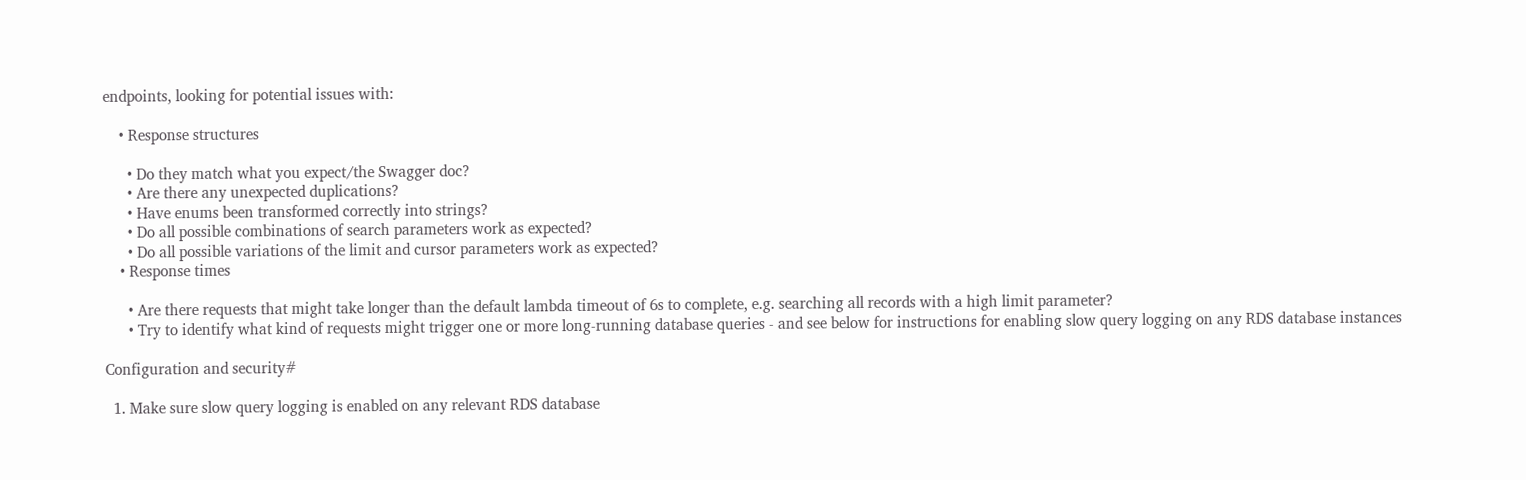endpoints, looking for potential issues with:

    • Response structures

      • Do they match what you expect/the Swagger doc?
      • Are there any unexpected duplications?
      • Have enums been transformed correctly into strings?
      • Do all possible combinations of search parameters work as expected?
      • Do all possible variations of the limit and cursor parameters work as expected?
    • Response times

      • Are there requests that might take longer than the default lambda timeout of 6s to complete, e.g. searching all records with a high limit parameter?
      • Try to identify what kind of requests might trigger one or more long-running database queries - and see below for instructions for enabling slow query logging on any RDS database instances

Configuration and security#

  1. Make sure slow query logging is enabled on any relevant RDS database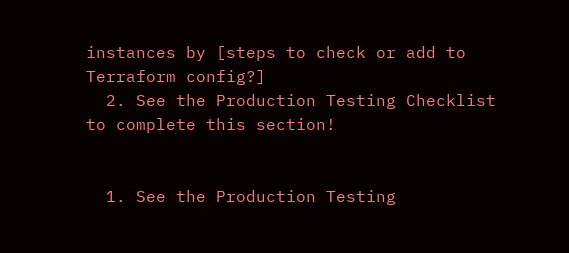instances by [steps to check or add to Terraform config?]
  2. See the Production Testing Checklist to complete this section!


  1. See the Production Testing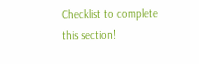Checklist to complete this section!